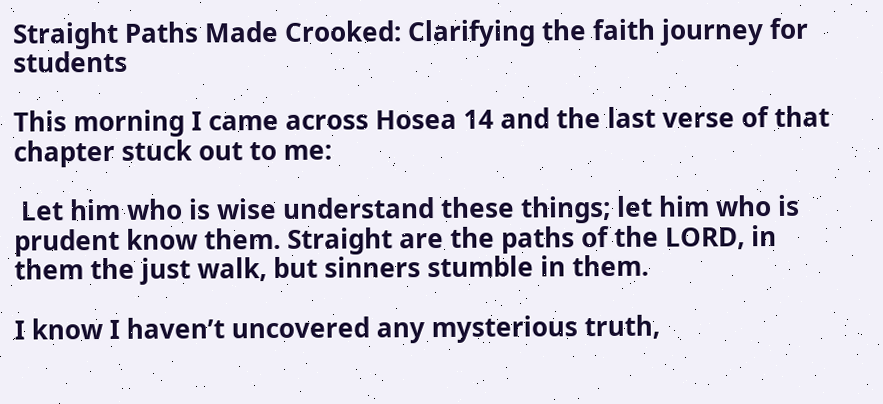Straight Paths Made Crooked: Clarifying the faith journey for students

This morning I came across Hosea 14 and the last verse of that chapter stuck out to me:

 Let him who is wise understand these things; let him who is prudent know them. Straight are the paths of the LORD, in them the just walk, but sinners stumble in them.

I know I haven’t uncovered any mysterious truth,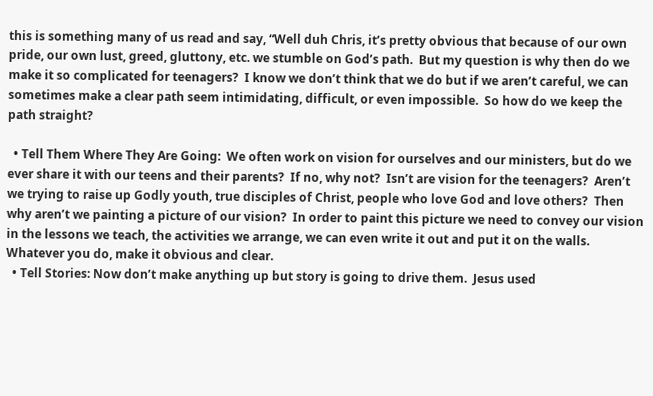this is something many of us read and say, “Well duh Chris, it’s pretty obvious that because of our own pride, our own lust, greed, gluttony, etc. we stumble on God’s path.  But my question is why then do we make it so complicated for teenagers?  I know we don’t think that we do but if we aren’t careful, we can sometimes make a clear path seem intimidating, difficult, or even impossible.  So how do we keep the path straight?

  • Tell Them Where They Are Going:  We often work on vision for ourselves and our ministers, but do we ever share it with our teens and their parents?  If no, why not?  Isn’t are vision for the teenagers?  Aren’t we trying to raise up Godly youth, true disciples of Christ, people who love God and love others?  Then why aren’t we painting a picture of our vision?  In order to paint this picture we need to convey our vision in the lessons we teach, the activities we arrange, we can even write it out and put it on the walls.  Whatever you do, make it obvious and clear.
  • Tell Stories: Now don’t make anything up but story is going to drive them.  Jesus used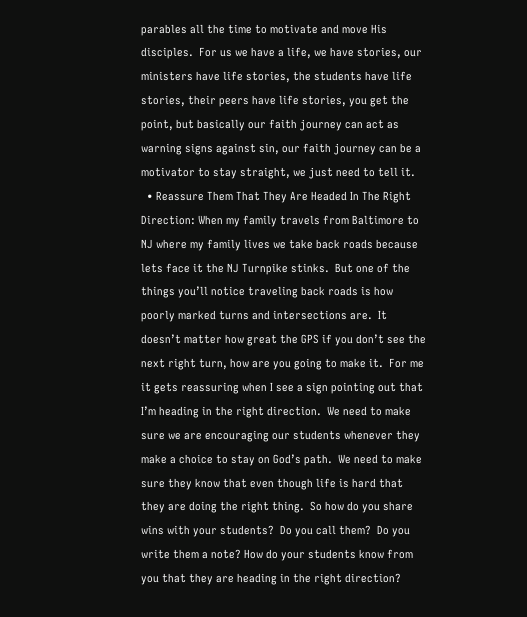parables all the time to motivate and move His disciples.  For us we have a life, we have stories, our ministers have life stories, the students have life stories, their peers have life stories, you get the point, but basically our faith journey can act as warning signs against sin, our faith journey can be a motivator to stay straight, we just need to tell it.
  • Reassure Them That They Are Headed In The Right Direction: When my family travels from Baltimore to NJ where my family lives we take back roads because lets face it the NJ Turnpike stinks.  But one of the things you’ll notice traveling back roads is how poorly marked turns and intersections are.  It doesn’t matter how great the GPS if you don’t see the next right turn, how are you going to make it.  For me it gets reassuring when I see a sign pointing out that I’m heading in the right direction.  We need to make sure we are encouraging our students whenever they make a choice to stay on God’s path.  We need to make sure they know that even though life is hard that they are doing the right thing.  So how do you share wins with your students?  Do you call them?  Do you write them a note? How do your students know from you that they are heading in the right direction?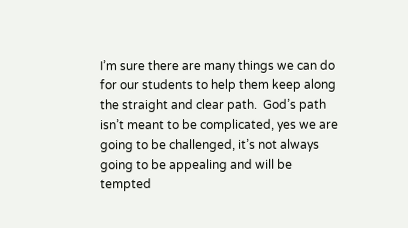I’m sure there are many things we can do for our students to help them keep along the straight and clear path.  God’s path isn’t meant to be complicated, yes we are going to be challenged, it’s not always going to be appealing and will be tempted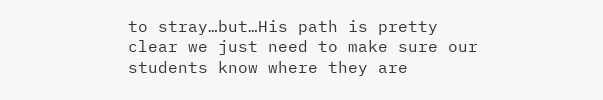to stray…but…His path is pretty clear we just need to make sure our students know where they are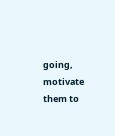going, motivate them to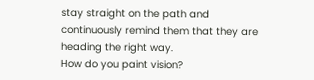stay straight on the path and continuously remind them that they are heading the right way.
How do you paint vision?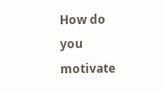How do you motivate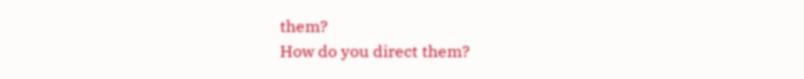them?
How do you direct them?